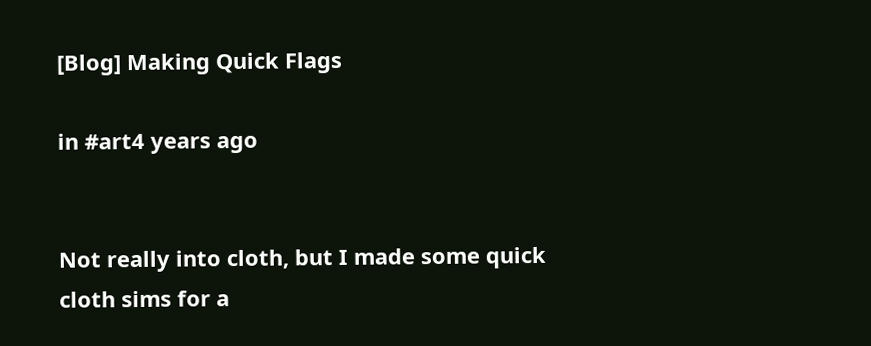[Blog] Making Quick Flags

in #art4 years ago


Not really into cloth, but I made some quick cloth sims for a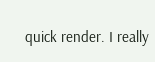quick render. I really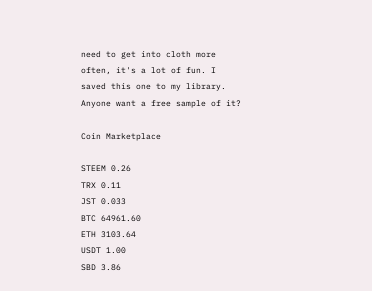need to get into cloth more often, it's a lot of fun. I saved this one to my library. Anyone want a free sample of it?

Coin Marketplace

STEEM 0.26
TRX 0.11
JST 0.033
BTC 64961.60
ETH 3103.64
USDT 1.00
SBD 3.86